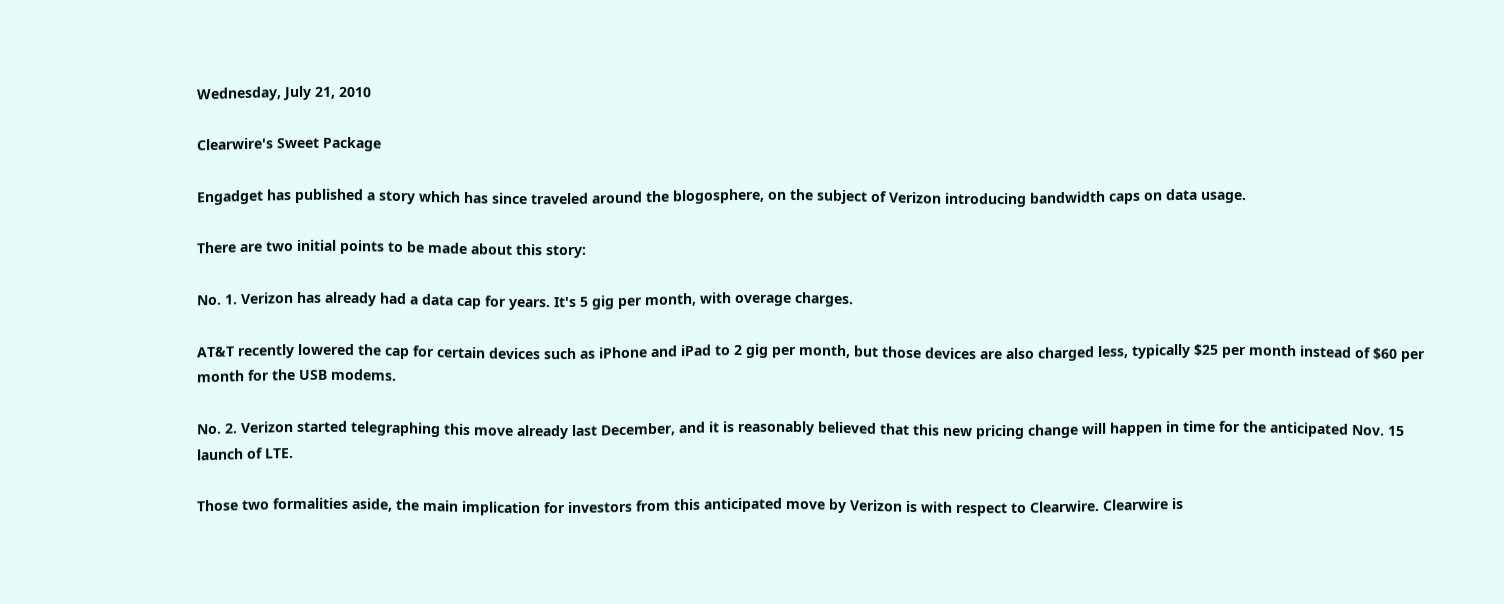Wednesday, July 21, 2010

Clearwire's Sweet Package

Engadget has published a story which has since traveled around the blogosphere, on the subject of Verizon introducing bandwidth caps on data usage.

There are two initial points to be made about this story:

No. 1. Verizon has already had a data cap for years. It's 5 gig per month, with overage charges.

AT&T recently lowered the cap for certain devices such as iPhone and iPad to 2 gig per month, but those devices are also charged less, typically $25 per month instead of $60 per month for the USB modems.

No. 2. Verizon started telegraphing this move already last December, and it is reasonably believed that this new pricing change will happen in time for the anticipated Nov. 15 launch of LTE.

Those two formalities aside, the main implication for investors from this anticipated move by Verizon is with respect to Clearwire. Clearwire is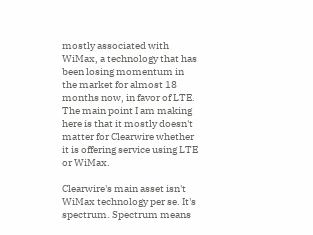mostly associated with WiMax, a technology that has been losing momentum in the market for almost 18 months now, in favor of LTE. The main point I am making here is that it mostly doesn't matter for Clearwire whether it is offering service using LTE or WiMax.

Clearwire's main asset isn't WiMax technology per se. It's spectrum. Spectrum means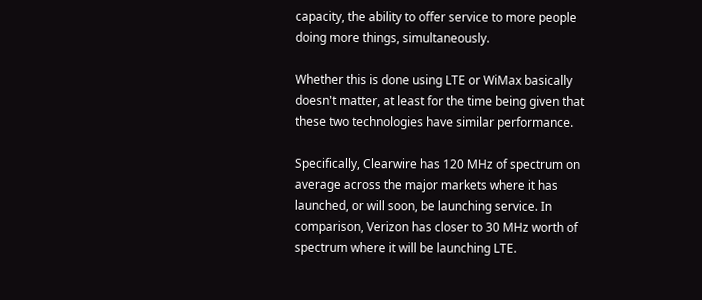capacity, the ability to offer service to more people doing more things, simultaneously.

Whether this is done using LTE or WiMax basically doesn't matter, at least for the time being given that these two technologies have similar performance.

Specifically, Clearwire has 120 MHz of spectrum on average across the major markets where it has launched, or will soon, be launching service. In comparison, Verizon has closer to 30 MHz worth of spectrum where it will be launching LTE.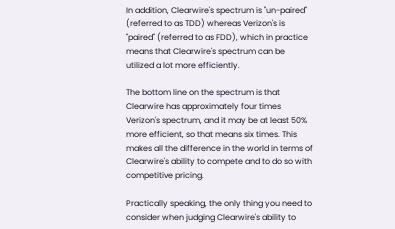In addition, Clearwire's spectrum is "un-paired" (referred to as TDD) whereas Verizon's is "paired" (referred to as FDD), which in practice means that Clearwire's spectrum can be utilized a lot more efficiently.

The bottom line on the spectrum is that Clearwire has approximately four times Verizon's spectrum, and it may be at least 50% more efficient, so that means six times. This makes all the difference in the world in terms of Clearwire's ability to compete and to do so with competitive pricing.

Practically speaking, the only thing you need to consider when judging Clearwire's ability to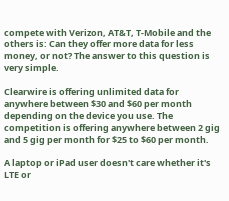compete with Verizon, AT&T, T-Mobile and the others is: Can they offer more data for less money, or not? The answer to this question is very simple.

Clearwire is offering unlimited data for anywhere between $30 and $60 per month depending on the device you use. The competition is offering anywhere between 2 gig and 5 gig per month for $25 to $60 per month.

A laptop or iPad user doesn't care whether it's LTE or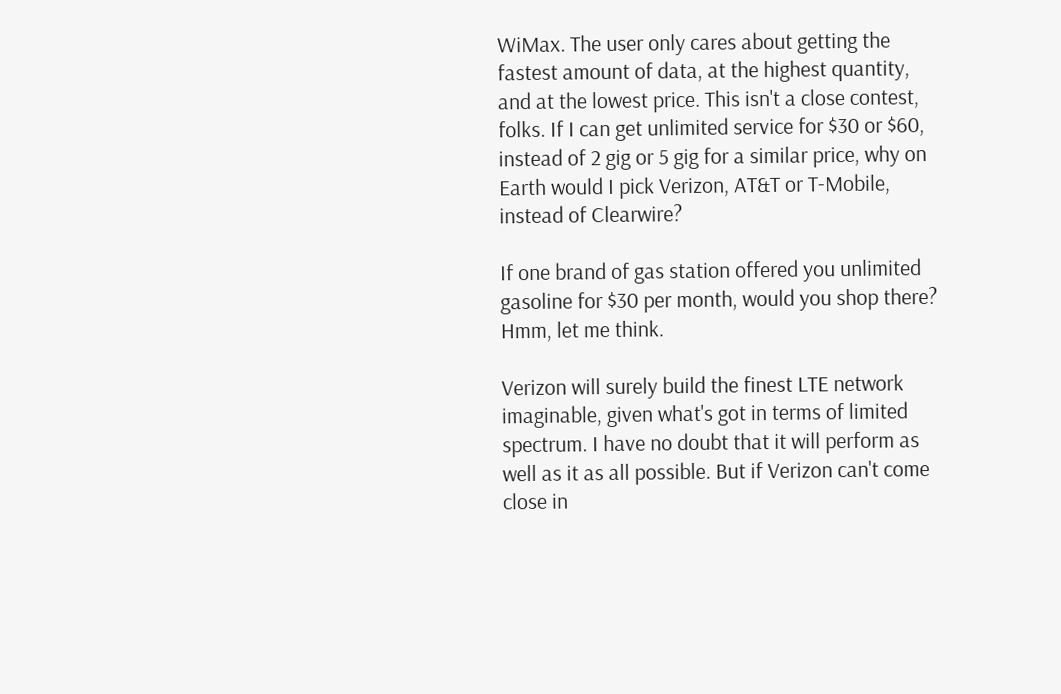WiMax. The user only cares about getting the fastest amount of data, at the highest quantity, and at the lowest price. This isn't a close contest, folks. If I can get unlimited service for $30 or $60, instead of 2 gig or 5 gig for a similar price, why on Earth would I pick Verizon, AT&T or T-Mobile, instead of Clearwire?

If one brand of gas station offered you unlimited gasoline for $30 per month, would you shop there? Hmm, let me think.

Verizon will surely build the finest LTE network imaginable, given what's got in terms of limited spectrum. I have no doubt that it will perform as well as it as all possible. But if Verizon can't come close in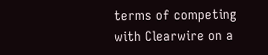terms of competing with Clearwire on a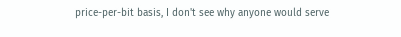price-per-bit basis, I don't see why anyone would serve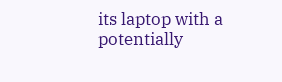its laptop with a potentially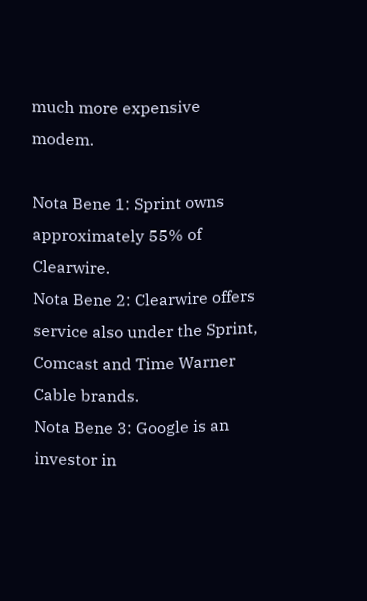much more expensive modem.

Nota Bene 1: Sprint owns approximately 55% of Clearwire.
Nota Bene 2: Clearwire offers service also under the Sprint, Comcast and Time Warner Cable brands.
Nota Bene 3: Google is an investor in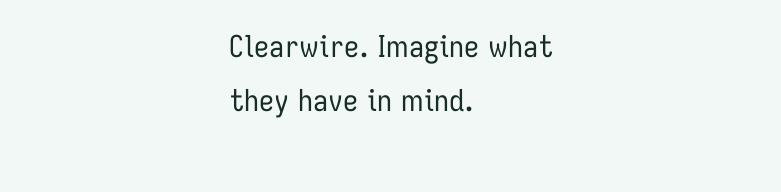Clearwire. Imagine what they have in mind.